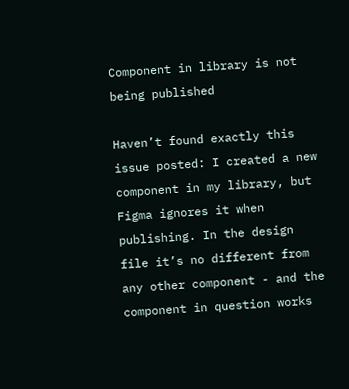Component in library is not being published

Haven’t found exactly this issue posted: I created a new component in my library, but Figma ignores it when publishing. In the design file it’s no different from any other component - and the component in question works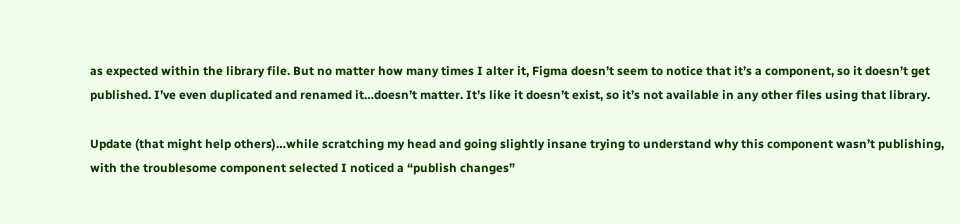as expected within the library file. But no matter how many times I alter it, Figma doesn’t seem to notice that it’s a component, so it doesn’t get published. I’ve even duplicated and renamed it…doesn’t matter. It’s like it doesn’t exist, so it’s not available in any other files using that library.

Update (that might help others)…while scratching my head and going slightly insane trying to understand why this component wasn’t publishing, with the troublesome component selected I noticed a “publish changes”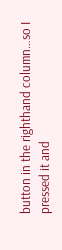button in the righthand column…so I pressed it and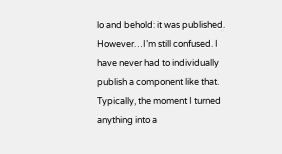lo and behold: it was published. However…I’m still confused. I have never had to individually publish a component like that. Typically, the moment I turned anything into a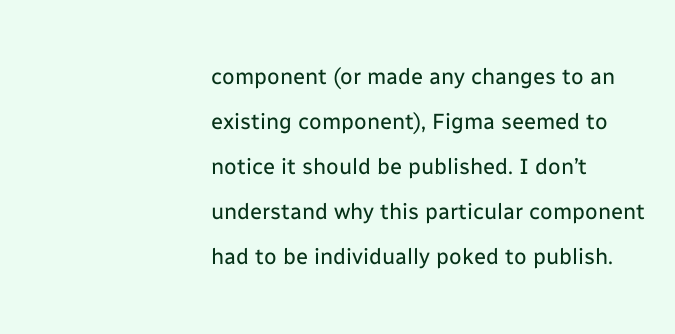component (or made any changes to an existing component), Figma seemed to notice it should be published. I don’t understand why this particular component had to be individually poked to publish.